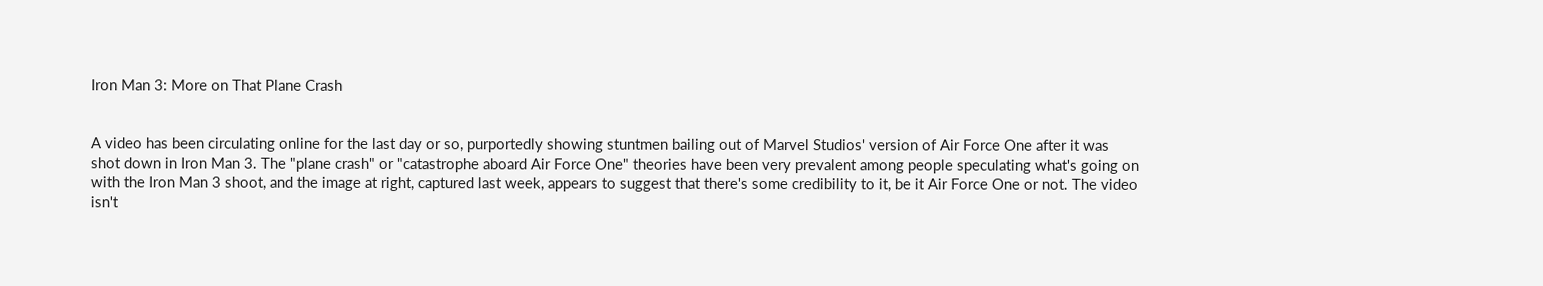Iron Man 3: More on That Plane Crash


A video has been circulating online for the last day or so, purportedly showing stuntmen bailing out of Marvel Studios' version of Air Force One after it was shot down in Iron Man 3. The "plane crash" or "catastrophe aboard Air Force One" theories have been very prevalent among people speculating what's going on with the Iron Man 3 shoot, and the image at right, captured last week, appears to suggest that there's some credibility to it, be it Air Force One or not. The video isn't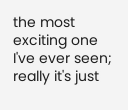the most exciting one I've ever seen; really it's just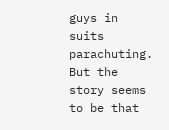guys in suits parachuting. But the story seems to be that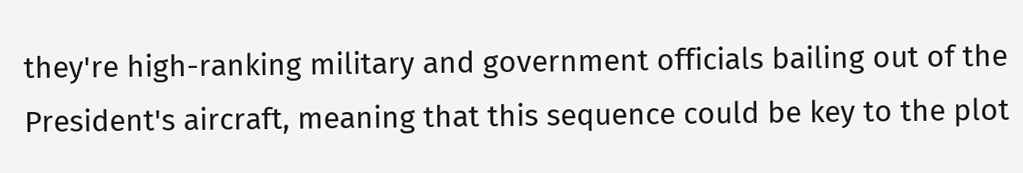they're high-ranking military and government officials bailing out of the President's aircraft, meaning that this sequence could be key to the plot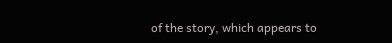of the story, which appears to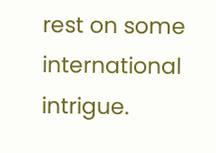rest on some international intrigue.